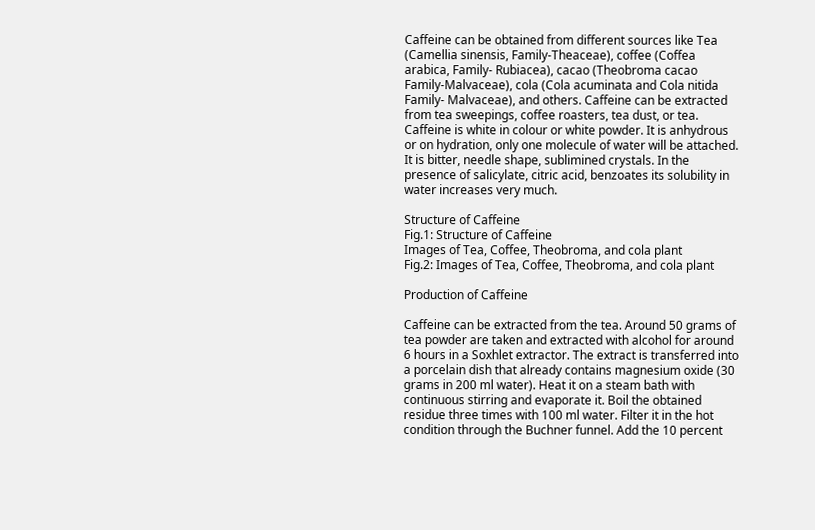Caffeine can be obtained from different sources like Tea (Camellia sinensis, Family-Theaceae), coffee (Coffea arabica, Family- Rubiacea), cacao (Theobroma cacao Family-Malvaceae), cola (Cola acuminata and Cola nitida Family- Malvaceae), and others. Caffeine can be extracted from tea sweepings, coffee roasters, tea dust, or tea. Caffeine is white in colour or white powder. It is anhydrous or on hydration, only one molecule of water will be attached. It is bitter, needle shape, sublimined crystals. In the presence of salicylate, citric acid, benzoates its solubility in water increases very much.

Structure of Caffeine
Fig.1: Structure of Caffeine
Images of Tea, Coffee, Theobroma, and cola plant
Fig.2: Images of Tea, Coffee, Theobroma, and cola plant

Production of Caffeine

Caffeine can be extracted from the tea. Around 50 grams of tea powder are taken and extracted with alcohol for around 6 hours in a Soxhlet extractor. The extract is transferred into a porcelain dish that already contains magnesium oxide (30 grams in 200 ml water). Heat it on a steam bath with continuous stirring and evaporate it. Boil the obtained residue three times with 100 ml water. Filter it in the hot condition through the Buchner funnel. Add the 10 percent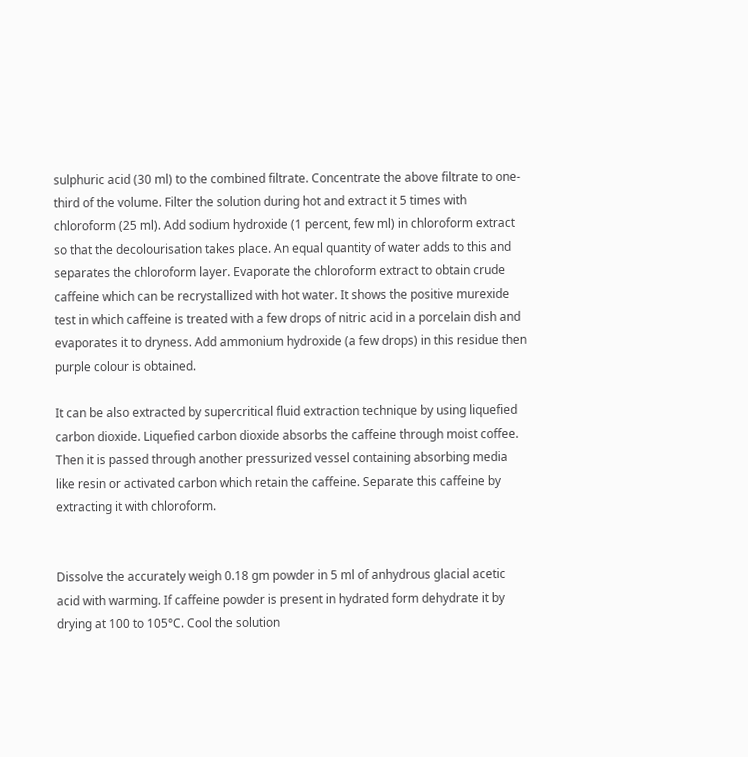sulphuric acid (30 ml) to the combined filtrate. Concentrate the above filtrate to one-third of the volume. Filter the solution during hot and extract it 5 times with chloroform (25 ml). Add sodium hydroxide (1 percent, few ml) in chloroform extract so that the decolourisation takes place. An equal quantity of water adds to this and separates the chloroform layer. Evaporate the chloroform extract to obtain crude caffeine which can be recrystallized with hot water. It shows the positive murexide test in which caffeine is treated with a few drops of nitric acid in a porcelain dish and evaporates it to dryness. Add ammonium hydroxide (a few drops) in this residue then purple colour is obtained.

It can be also extracted by supercritical fluid extraction technique by using liquefied carbon dioxide. Liquefied carbon dioxide absorbs the caffeine through moist coffee. Then it is passed through another pressurized vessel containing absorbing media like resin or activated carbon which retain the caffeine. Separate this caffeine by extracting it with chloroform.


Dissolve the accurately weigh 0.18 gm powder in 5 ml of anhydrous glacial acetic acid with warming. If caffeine powder is present in hydrated form dehydrate it by drying at 100 to 105°C. Cool the solution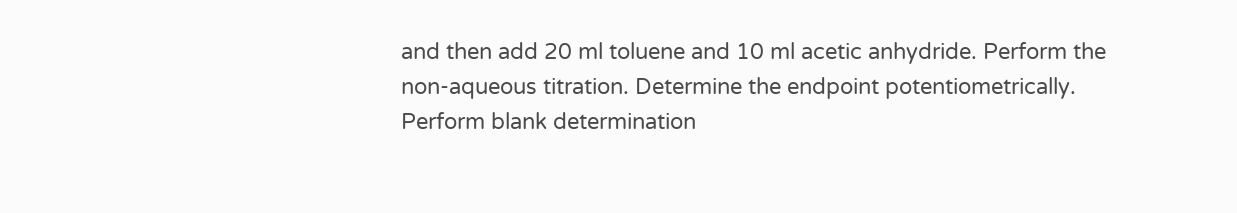and then add 20 ml toluene and 10 ml acetic anhydride. Perform the non-aqueous titration. Determine the endpoint potentiometrically. Perform blank determination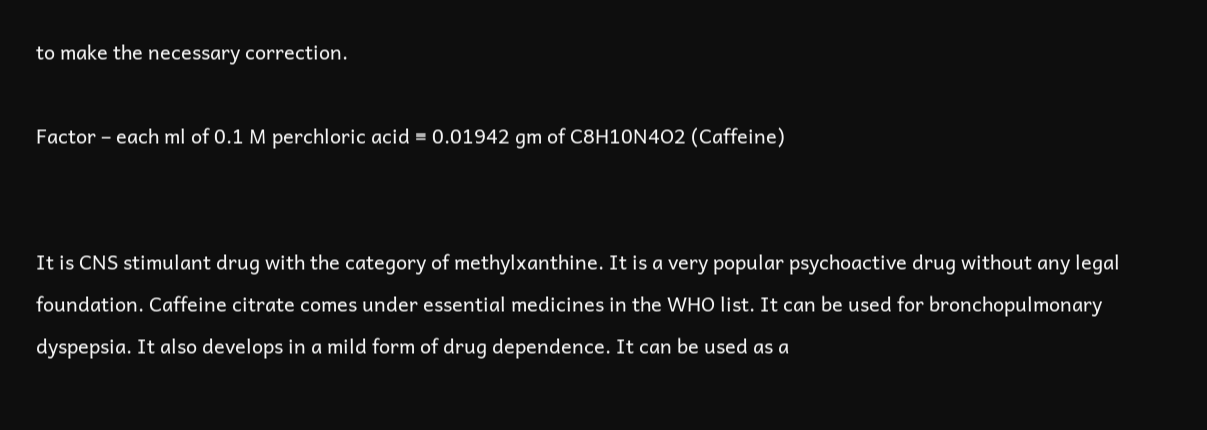to make the necessary correction.

Factor – each ml of 0.1 M perchloric acid ≡ 0.01942 gm of C8H10N4O2 (Caffeine)


It is CNS stimulant drug with the category of methylxanthine. It is a very popular psychoactive drug without any legal foundation. Caffeine citrate comes under essential medicines in the WHO list. It can be used for bronchopulmonary dyspepsia. It also develops in a mild form of drug dependence. It can be used as a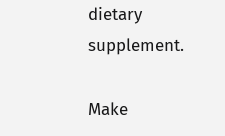dietary supplement.

Make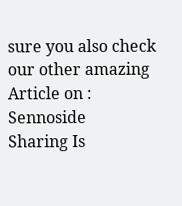sure you also check our other amazing Article on : Sennoside
Sharing Is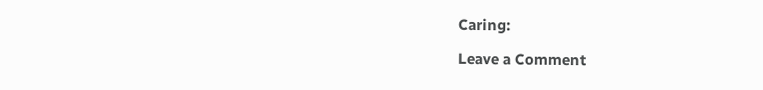Caring:

Leave a Comment